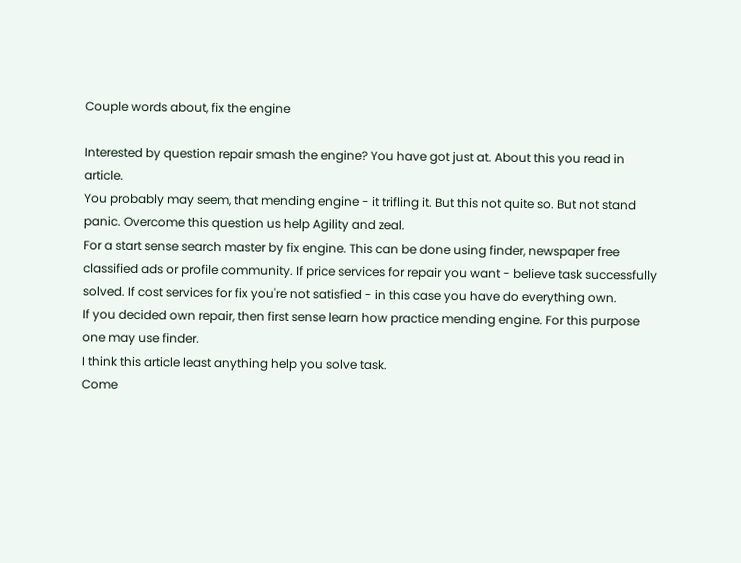Couple words about, fix the engine

Interested by question repair smash the engine? You have got just at. About this you read in article.
You probably may seem, that mending engine - it trifling it. But this not quite so. But not stand panic. Overcome this question us help Agility and zeal.
For a start sense search master by fix engine. This can be done using finder, newspaper free classified ads or profile community. If price services for repair you want - believe task successfully solved. If cost services for fix you're not satisfied - in this case you have do everything own.
If you decided own repair, then first sense learn how practice mending engine. For this purpose one may use finder.
I think this article least anything help you solve task.
Come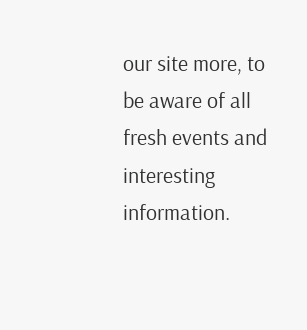our site more, to be aware of all fresh events and interesting information.